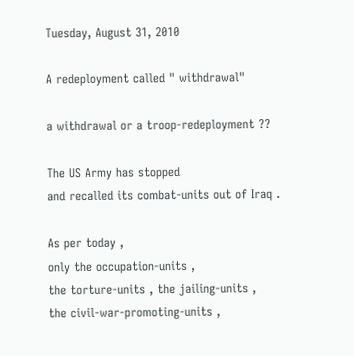Tuesday, August 31, 2010

A redeployment called " withdrawal"

a withdrawal or a troop-redeployment ??

The US Army has stopped
and recalled its combat-units out of Iraq .

As per today ,
only the occupation-units ,
the torture-units , the jailing-units ,
the civil-war-promoting-units ,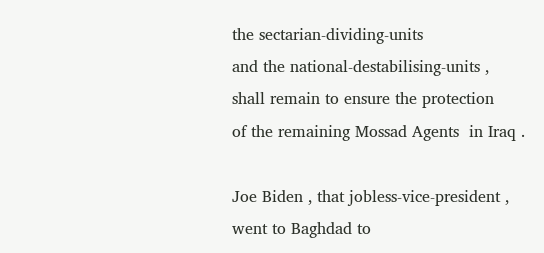the sectarian-dividing-units
and the national-destabilising-units ,
shall remain to ensure the protection
of the remaining Mossad Agents  in Iraq .

Joe Biden , that jobless-vice-president ,
went to Baghdad to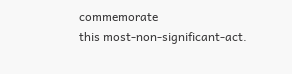commemorate
this most-non-significant-act.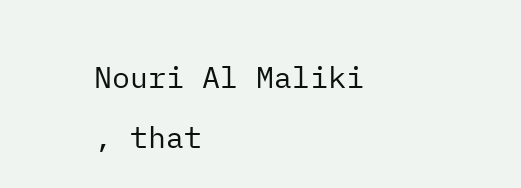Nouri Al Maliki , that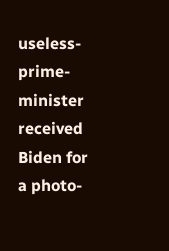useless-prime-minister
received Biden for a photo-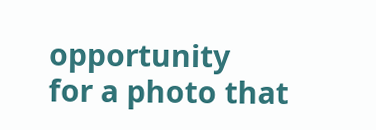opportunity
for a photo that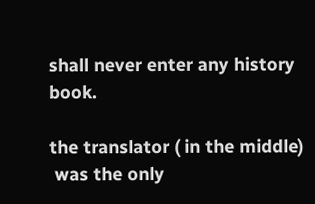shall never enter any history book.

the translator ( in the middle)
 was the only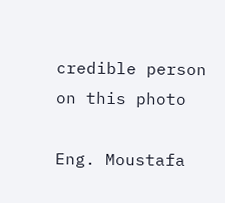credible person on this photo

Eng. Moustafa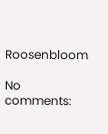Roosenbloom

No comments: